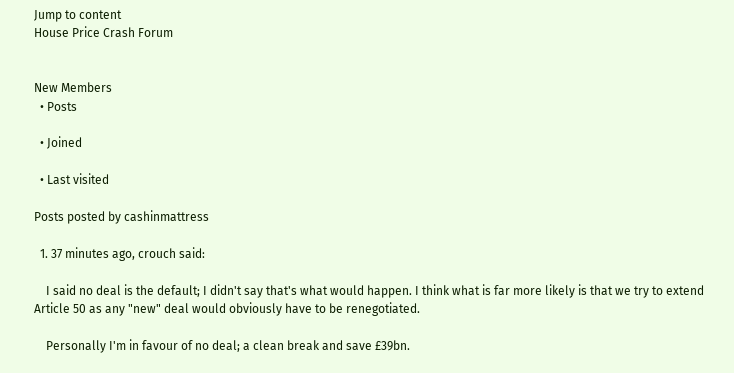Jump to content
House Price Crash Forum


New Members
  • Posts

  • Joined

  • Last visited

Posts posted by cashinmattress

  1. 37 minutes ago, crouch said:

    I said no deal is the default; I didn't say that's what would happen. I think what is far more likely is that we try to extend Article 50 as any "new" deal would obviously have to be renegotiated.

    Personally I'm in favour of no deal; a clean break and save £39bn.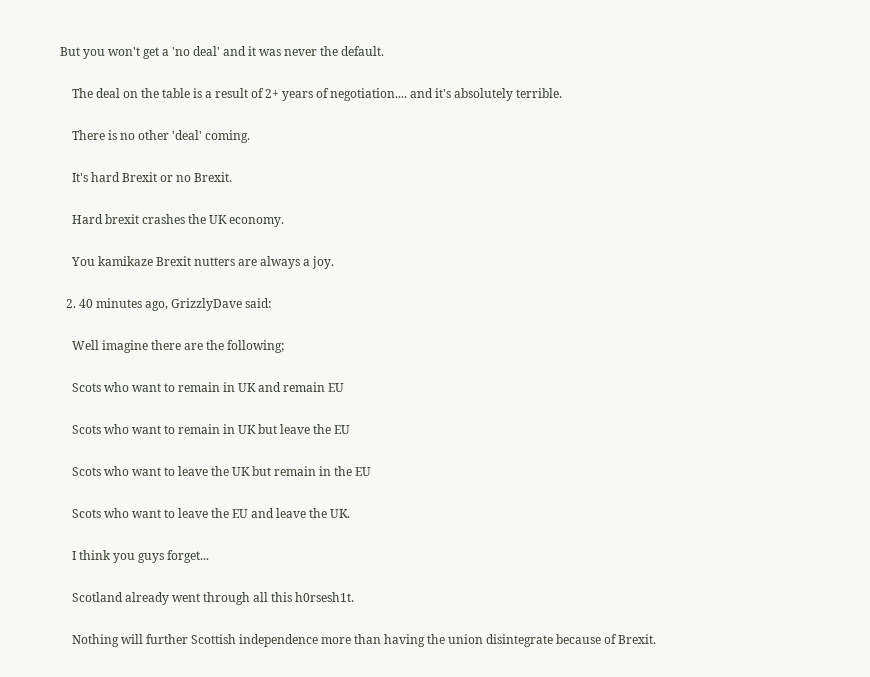But you won't get a 'no deal' and it was never the default.

    The deal on the table is a result of 2+ years of negotiation.... and it's absolutely terrible.

    There is no other 'deal' coming.

    It's hard Brexit or no Brexit.

    Hard brexit crashes the UK economy.

    You kamikaze Brexit nutters are always a joy.

  2. 40 minutes ago, GrizzlyDave said:

    Well imagine there are the following;

    Scots who want to remain in UK and remain EU

    Scots who want to remain in UK but leave the EU

    Scots who want to leave the UK but remain in the EU

    Scots who want to leave the EU and leave the UK.

    I think you guys forget...

    Scotland already went through all this h0rsesh1t.

    Nothing will further Scottish independence more than having the union disintegrate because of Brexit.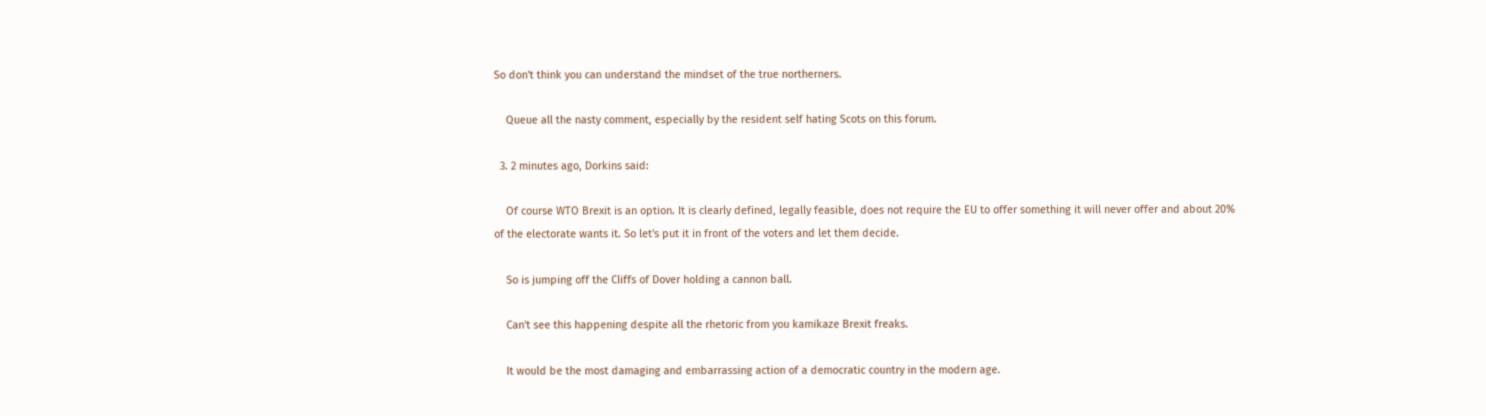So don't think you can understand the mindset of the true northerners.

    Queue all the nasty comment, especially by the resident self hating Scots on this forum.

  3. 2 minutes ago, Dorkins said:

    Of course WTO Brexit is an option. It is clearly defined, legally feasible, does not require the EU to offer something it will never offer and about 20% of the electorate wants it. So let's put it in front of the voters and let them decide.

    So is jumping off the Cliffs of Dover holding a cannon ball.

    Can't see this happening despite all the rhetoric from you kamikaze Brexit freaks.

    It would be the most damaging and embarrassing action of a democratic country in the modern age.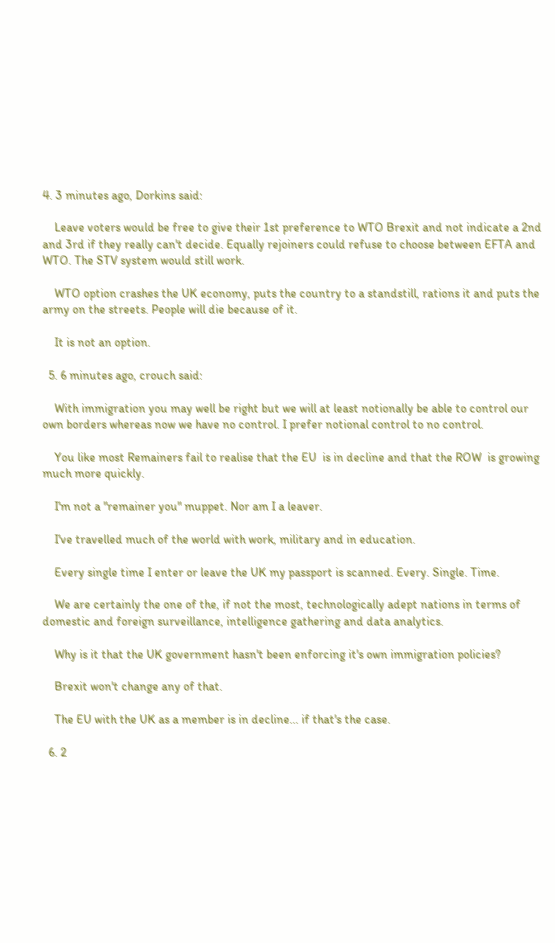4. 3 minutes ago, Dorkins said:

    Leave voters would be free to give their 1st preference to WTO Brexit and not indicate a 2nd and 3rd if they really can't decide. Equally rejoiners could refuse to choose between EFTA and WTO. The STV system would still work.

    WTO option crashes the UK economy, puts the country to a standstill, rations it and puts the army on the streets. People will die because of it.

    It is not an option.

  5. 6 minutes ago, crouch said:

    With immigration you may well be right but we will at least notionally be able to control our own borders whereas now we have no control. I prefer notional control to no control.

    You like most Remainers fail to realise that the EU  is in decline and that the ROW  is growing much more quickly.

    I'm not a "remainer you" muppet. Nor am I a leaver.

    I've travelled much of the world with work, military and in education.

    Every single time I enter or leave the UK my passport is scanned. Every. Single. Time.

    We are certainly the one of the, if not the most, technologically adept nations in terms of domestic and foreign surveillance, intelligence gathering and data analytics.

    Why is it that the UK government hasn't been enforcing it's own immigration policies?

    Brexit won't change any of that.

    The EU with the UK as a member is in decline... if that's the case.

  6. 2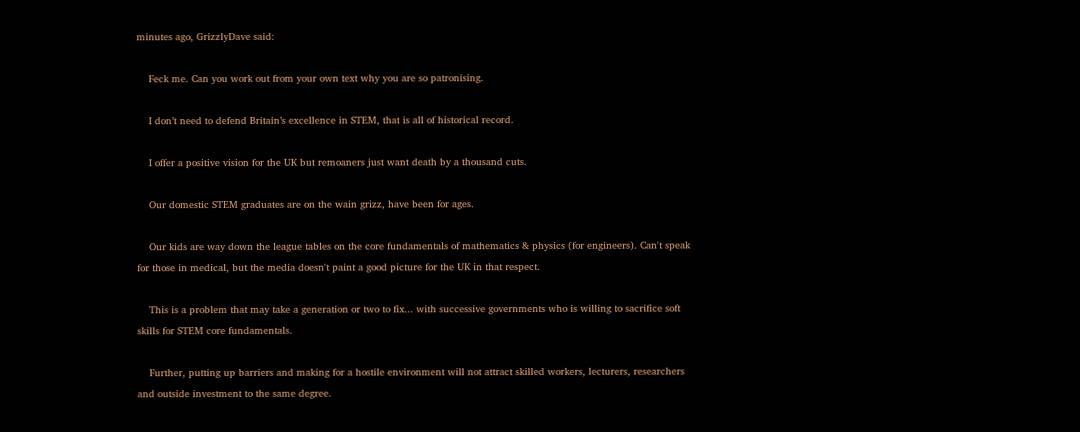minutes ago, GrizzlyDave said:

    Feck me. Can you work out from your own text why you are so patronising.

    I don’t need to defend Britain’s excellence in STEM, that is all of historical record.

    I offer a positive vision for the UK but remoaners just want death by a thousand cuts.

    Our domestic STEM graduates are on the wain grizz, have been for ages.

    Our kids are way down the league tables on the core fundamentals of mathematics & physics (for engineers). Can't speak for those in medical, but the media doesn't paint a good picture for the UK in that respect.

    This is a problem that may take a generation or two to fix... with successive governments who is willing to sacrifice soft skills for STEM core fundamentals.

    Further, putting up barriers and making for a hostile environment will not attract skilled workers, lecturers, researchers and outside investment to the same degree.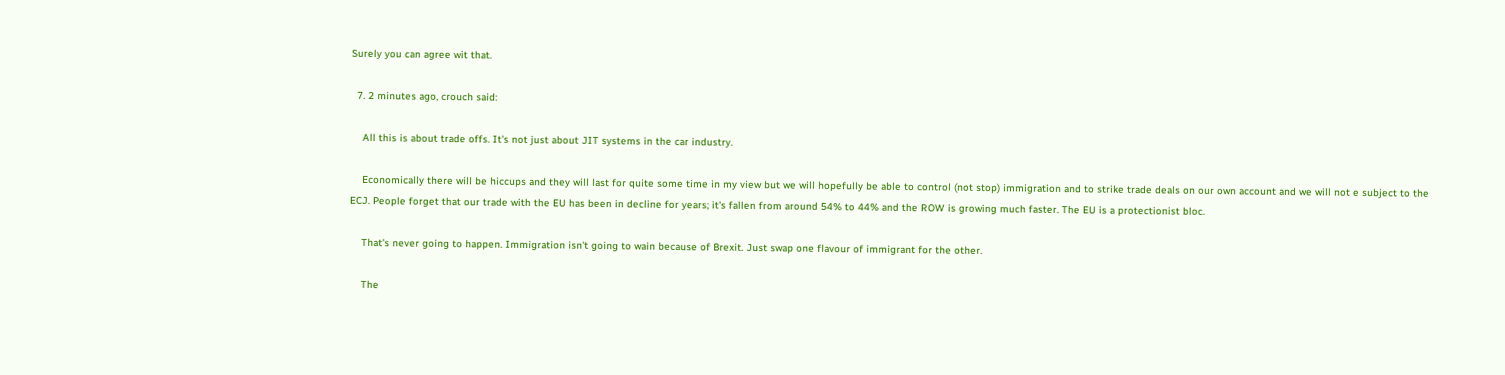Surely you can agree wit that.

  7. 2 minutes ago, crouch said:

    All this is about trade offs. It's not just about JIT systems in the car industry.

    Economically there will be hiccups and they will last for quite some time in my view but we will hopefully be able to control (not stop) immigration and to strike trade deals on our own account and we will not e subject to the ECJ. People forget that our trade with the EU has been in decline for years; it's fallen from around 54% to 44% and the ROW is growing much faster. The EU is a protectionist bloc.

    That's never going to happen. Immigration isn't going to wain because of Brexit. Just swap one flavour of immigrant for the other.

    The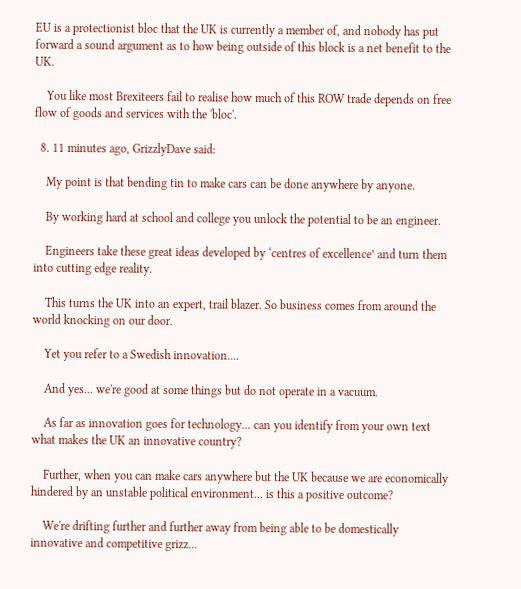EU is a protectionist bloc that the UK is currently a member of, and nobody has put forward a sound argument as to how being outside of this block is a net benefit to the UK.

    You like most Brexiteers fail to realise how much of this ROW trade depends on free flow of goods and services with the 'bloc'.

  8. 11 minutes ago, GrizzlyDave said:

    My point is that bending tin to make cars can be done anywhere by anyone.

    By working hard at school and college you unlock the potential to be an engineer.

    Engineers take these great ideas developed by ‘centres of excellence’ and turn them into cutting edge reality.

    This turns the UK into an expert, trail blazer. So business comes from around the world knocking on our door.

    Yet you refer to a Swedish innovation....

    And yes... we're good at some things but do not operate in a vacuum.

    As far as innovation goes for technology... can you identify from your own text what makes the UK an innovative country?

    Further, when you can make cars anywhere but the UK because we are economically hindered by an unstable political environment... is this a positive outcome?

    We're drifting further and further away from being able to be domestically innovative and competitive grizz...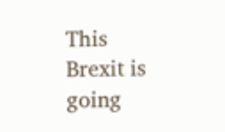This Brexit is going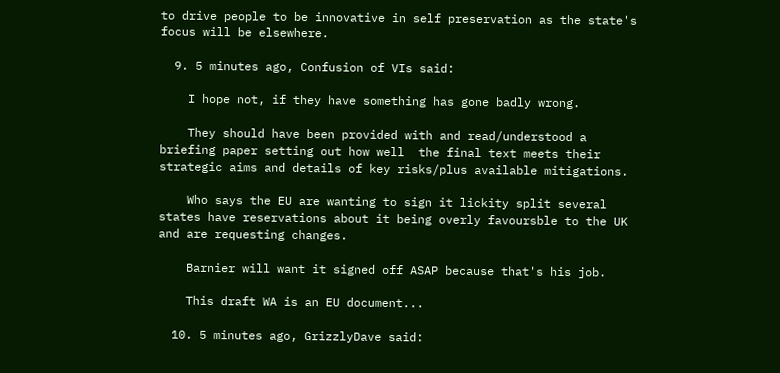to drive people to be innovative in self preservation as the state's focus will be elsewhere.

  9. 5 minutes ago, Confusion of VIs said:

    I hope not, if they have something has gone badly wrong.

    They should have been provided with and read/understood a briefing paper setting out how well  the final text meets their strategic aims and details of key risks/plus available mitigations.

    Who says the EU are wanting to sign it lickity split several states have reservations about it being overly favoursble to the UK and are requesting changes.

    Barnier will want it signed off ASAP because that's his job.

    This draft WA is an EU document...

  10. 5 minutes ago, GrizzlyDave said: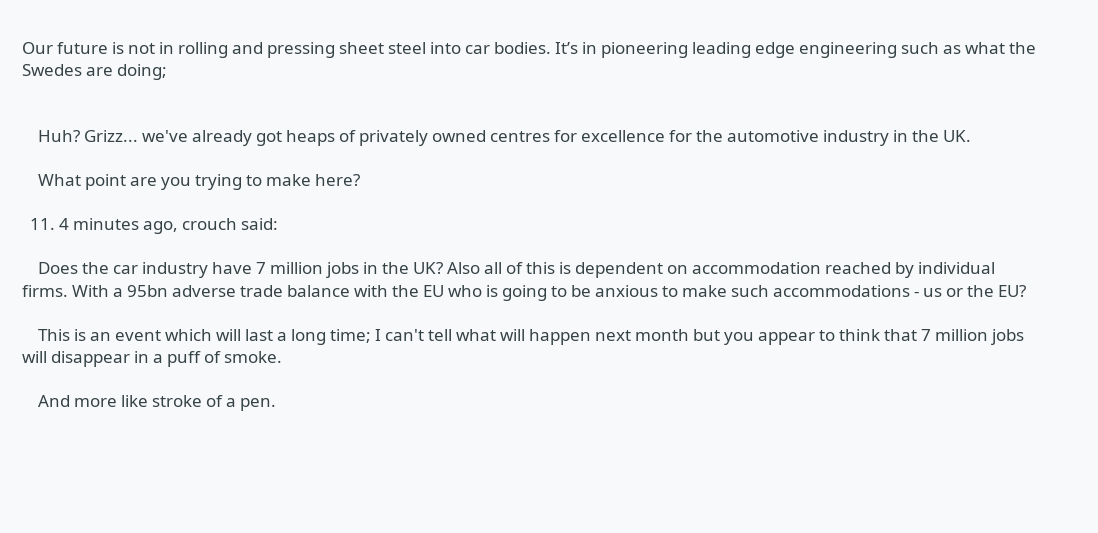Our future is not in rolling and pressing sheet steel into car bodies. It’s in pioneering leading edge engineering such as what the Swedes are doing;


    Huh? Grizz... we've already got heaps of privately owned centres for excellence for the automotive industry in the UK.

    What point are you trying to make here?

  11. 4 minutes ago, crouch said:

    Does the car industry have 7 million jobs in the UK? Also all of this is dependent on accommodation reached by individual firms. With a 95bn adverse trade balance with the EU who is going to be anxious to make such accommodations - us or the EU?

    This is an event which will last a long time; I can't tell what will happen next month but you appear to think that 7 million jobs will disappear in a puff of smoke.

    And more like stroke of a pen.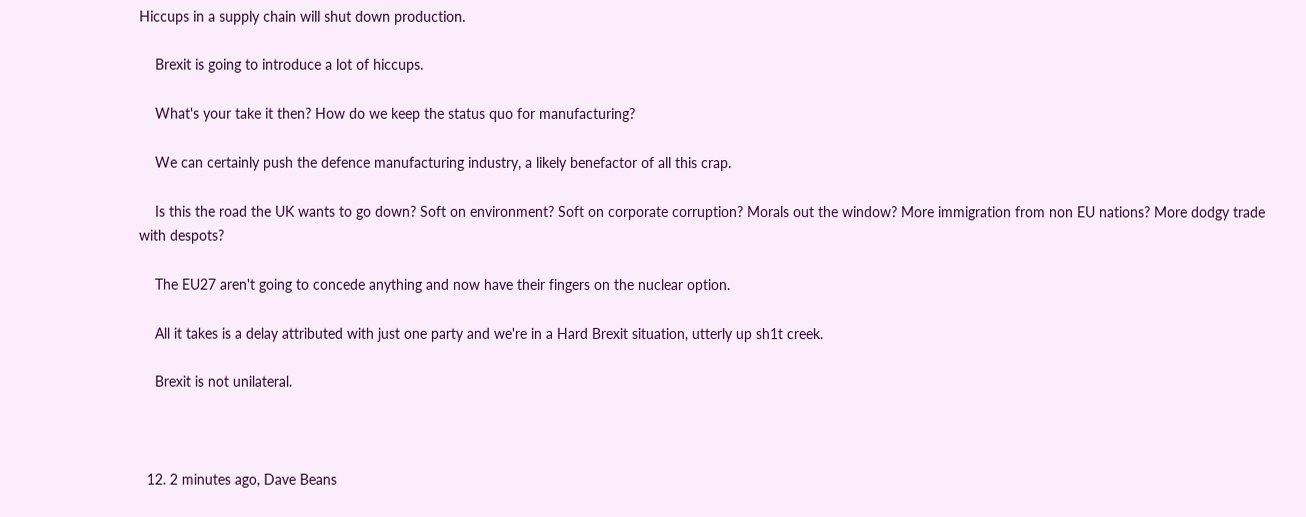Hiccups in a supply chain will shut down production.

    Brexit is going to introduce a lot of hiccups.

    What's your take it then? How do we keep the status quo for manufacturing?

    We can certainly push the defence manufacturing industry, a likely benefactor of all this crap.

    Is this the road the UK wants to go down? Soft on environment? Soft on corporate corruption? Morals out the window? More immigration from non EU nations? More dodgy trade with despots?

    The EU27 aren't going to concede anything and now have their fingers on the nuclear option.

    All it takes is a delay attributed with just one party and we're in a Hard Brexit situation, utterly up sh1t creek.

    Brexit is not unilateral.



  12. 2 minutes ago, Dave Beans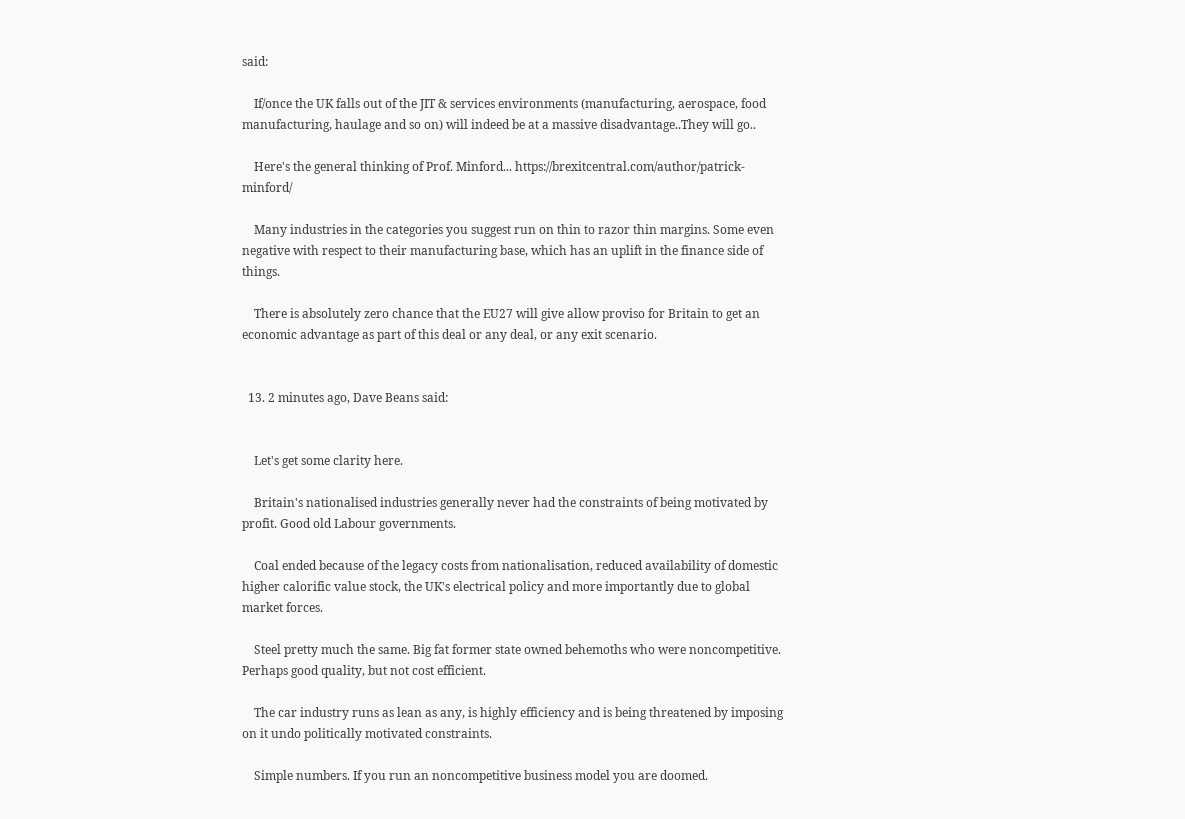said:

    If/once the UK falls out of the JIT & services environments (manufacturing, aerospace, food manufacturing, haulage and so on) will indeed be at a massive disadvantage..They will go..

    Here's the general thinking of Prof. Minford... https://brexitcentral.com/author/patrick-minford/

    Many industries in the categories you suggest run on thin to razor thin margins. Some even negative with respect to their manufacturing base, which has an uplift in the finance side of things.

    There is absolutely zero chance that the EU27 will give allow proviso for Britain to get an economic advantage as part of this deal or any deal, or any exit scenario.


  13. 2 minutes ago, Dave Beans said:


    Let's get some clarity here.

    Britain's nationalised industries generally never had the constraints of being motivated by profit. Good old Labour governments.

    Coal ended because of the legacy costs from nationalisation, reduced availability of domestic higher calorific value stock, the UK's electrical policy and more importantly due to global market forces.

    Steel pretty much the same. Big fat former state owned behemoths who were noncompetitive. Perhaps good quality, but not cost efficient.

    The car industry runs as lean as any, is highly efficiency and is being threatened by imposing on it undo politically motivated constraints.

    Simple numbers. If you run an noncompetitive business model you are doomed.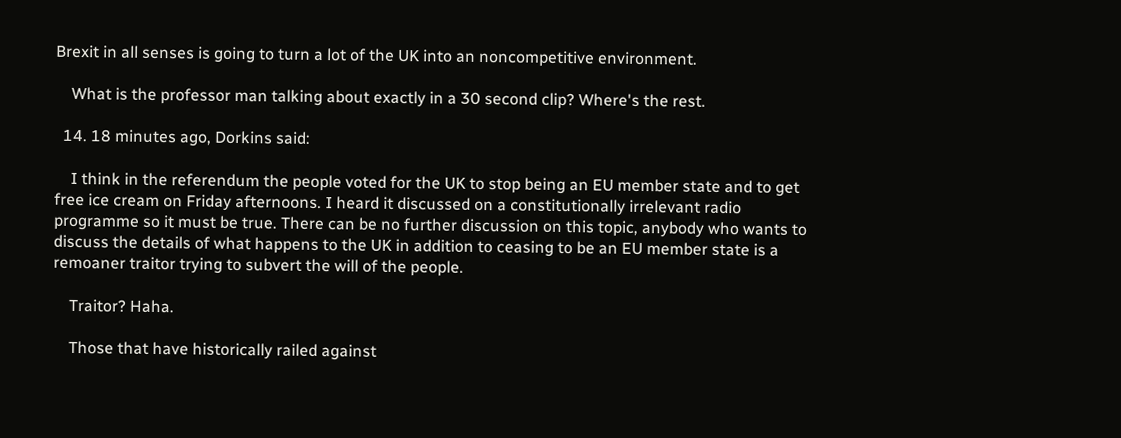Brexit in all senses is going to turn a lot of the UK into an noncompetitive environment.

    What is the professor man talking about exactly in a 30 second clip? Where's the rest.

  14. 18 minutes ago, Dorkins said:

    I think in the referendum the people voted for the UK to stop being an EU member state and to get free ice cream on Friday afternoons. I heard it discussed on a constitutionally irrelevant radio programme so it must be true. There can be no further discussion on this topic, anybody who wants to discuss the details of what happens to the UK in addition to ceasing to be an EU member state is a remoaner traitor trying to subvert the will of the people.

    Traitor? Haha.

    Those that have historically railed against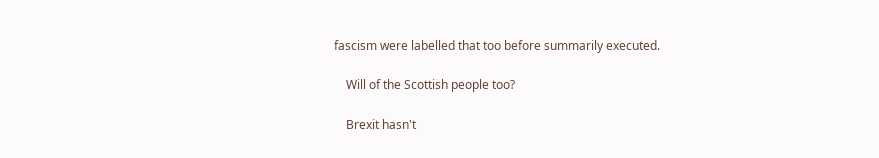fascism were labelled that too before summarily executed.

    Will of the Scottish people too?

    Brexit hasn't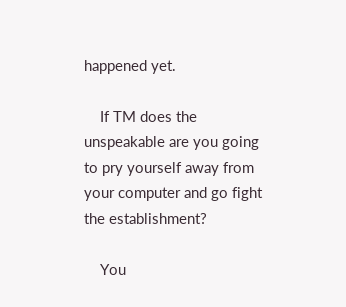happened yet.

    If TM does the unspeakable are you going to pry yourself away from your computer and go fight the establishment?

    You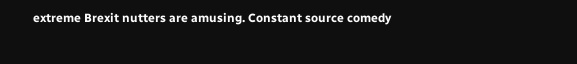extreme Brexit nutters are amusing. Constant source comedy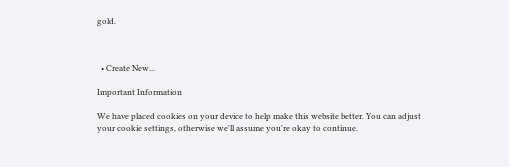gold.



  • Create New...

Important Information

We have placed cookies on your device to help make this website better. You can adjust your cookie settings, otherwise we'll assume you're okay to continue.